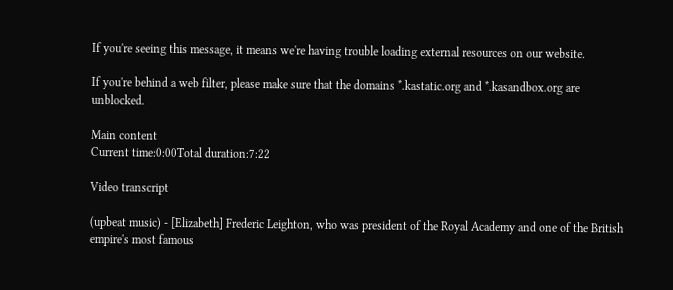If you're seeing this message, it means we're having trouble loading external resources on our website.

If you're behind a web filter, please make sure that the domains *.kastatic.org and *.kasandbox.org are unblocked.

Main content
Current time:0:00Total duration:7:22

Video transcript

(upbeat music) - [Elizabeth] Frederic Leighton, who was president of the Royal Academy and one of the British empire's most famous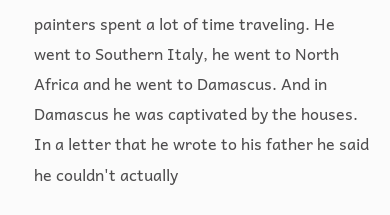painters spent a lot of time traveling. He went to Southern Italy, he went to North Africa and he went to Damascus. And in Damascus he was captivated by the houses. In a letter that he wrote to his father he said he couldn't actually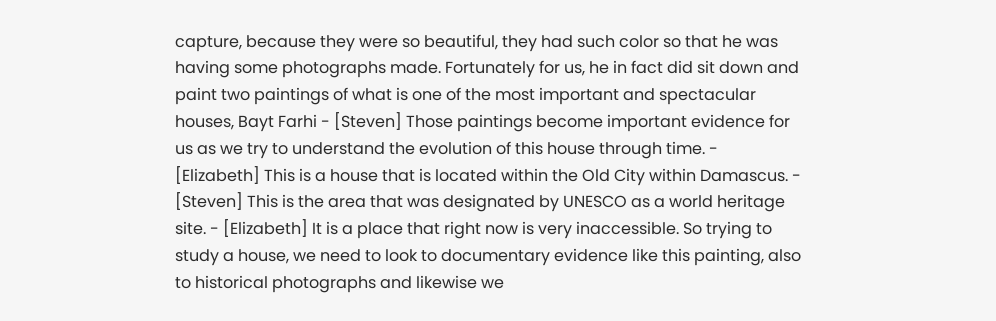capture, because they were so beautiful, they had such color so that he was having some photographs made. Fortunately for us, he in fact did sit down and paint two paintings of what is one of the most important and spectacular houses, Bayt Farhi - [Steven] Those paintings become important evidence for us as we try to understand the evolution of this house through time. - [Elizabeth] This is a house that is located within the Old City within Damascus. - [Steven] This is the area that was designated by UNESCO as a world heritage site. - [Elizabeth] It is a place that right now is very inaccessible. So trying to study a house, we need to look to documentary evidence like this painting, also to historical photographs and likewise we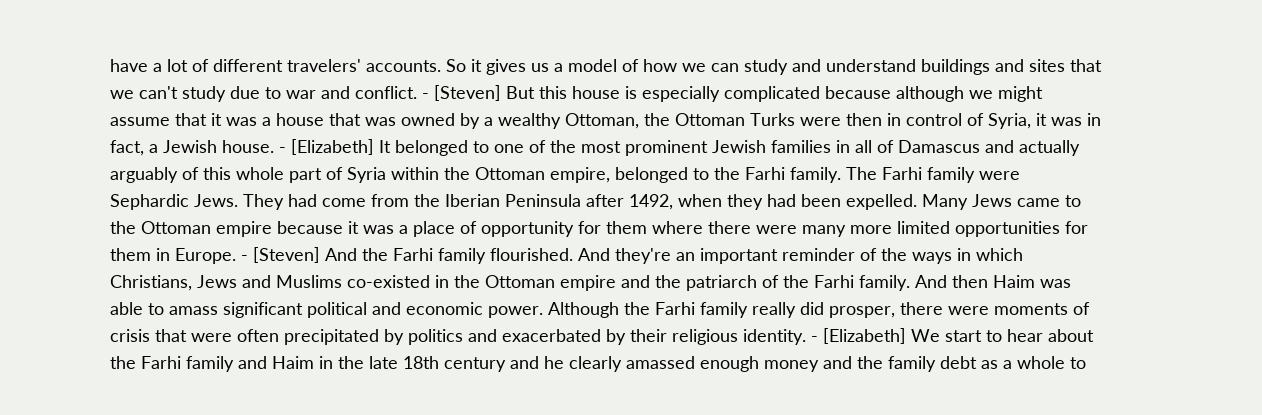have a lot of different travelers' accounts. So it gives us a model of how we can study and understand buildings and sites that we can't study due to war and conflict. - [Steven] But this house is especially complicated because although we might assume that it was a house that was owned by a wealthy Ottoman, the Ottoman Turks were then in control of Syria, it was in fact, a Jewish house. - [Elizabeth] It belonged to one of the most prominent Jewish families in all of Damascus and actually arguably of this whole part of Syria within the Ottoman empire, belonged to the Farhi family. The Farhi family were Sephardic Jews. They had come from the Iberian Peninsula after 1492, when they had been expelled. Many Jews came to the Ottoman empire because it was a place of opportunity for them where there were many more limited opportunities for them in Europe. - [Steven] And the Farhi family flourished. And they're an important reminder of the ways in which Christians, Jews and Muslims co-existed in the Ottoman empire and the patriarch of the Farhi family. And then Haim was able to amass significant political and economic power. Although the Farhi family really did prosper, there were moments of crisis that were often precipitated by politics and exacerbated by their religious identity. - [Elizabeth] We start to hear about the Farhi family and Haim in the late 18th century and he clearly amassed enough money and the family debt as a whole to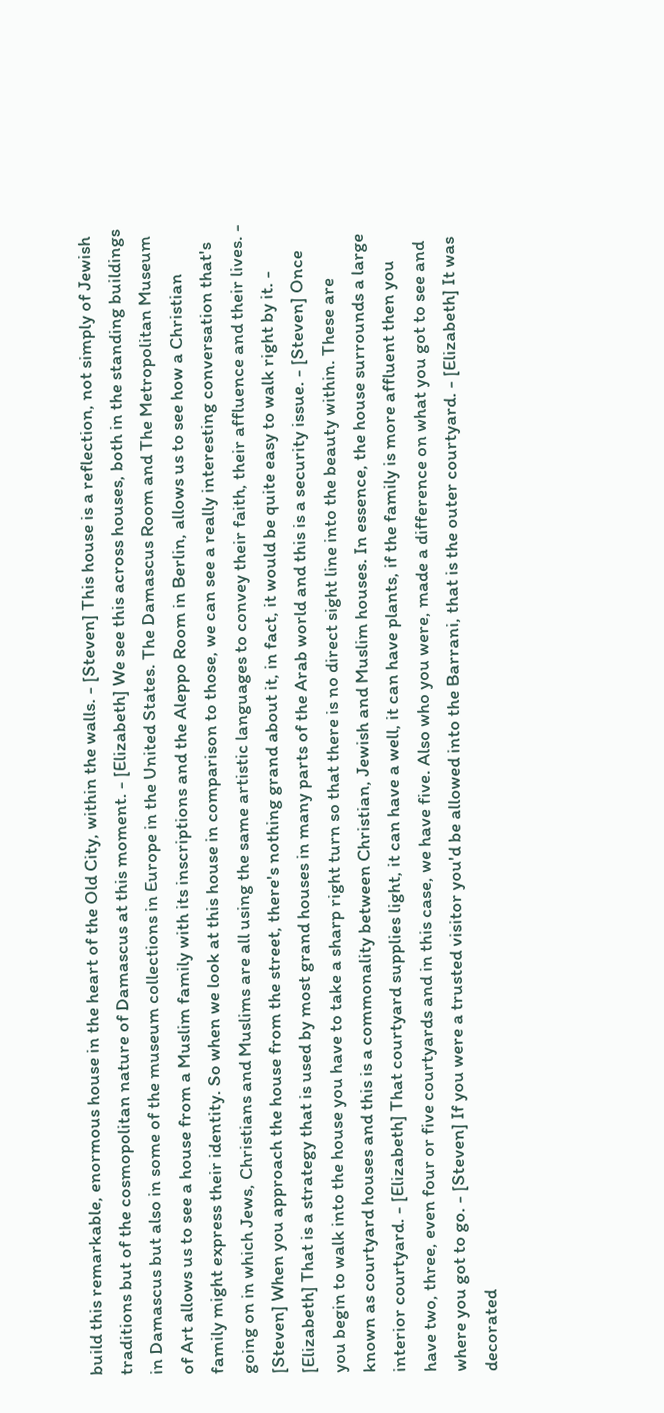build this remarkable, enormous house in the heart of the Old City, within the walls. - [Steven] This house is a reflection, not simply of Jewish traditions but of the cosmopolitan nature of Damascus at this moment. - [Elizabeth] We see this across houses, both in the standing buildings in Damascus but also in some of the museum collections in Europe in the United States. The Damascus Room and The Metropolitan Museum of Art allows us to see a house from a Muslim family with its inscriptions and the Aleppo Room in Berlin, allows us to see how a Christian family might express their identity. So when we look at this house in comparison to those, we can see a really interesting conversation that's going on in which Jews, Christians and Muslims are all using the same artistic languages to convey their faith, their affluence and their lives. - [Steven] When you approach the house from the street, there's nothing grand about it, in fact, it would be quite easy to walk right by it. - [Elizabeth] That is a strategy that is used by most grand houses in many parts of the Arab world and this is a security issue. - [Steven] Once you begin to walk into the house you have to take a sharp right turn so that there is no direct sight line into the beauty within. These are known as courtyard houses and this is a commonality between Christian, Jewish and Muslim houses. In essence, the house surrounds a large interior courtyard. - [Elizabeth] That courtyard supplies light, it can have a well, it can have plants, if the family is more affluent then you have two, three, even four or five courtyards and in this case, we have five. Also who you were, made a difference on what you got to see and where you got to go. - [Steven] If you were a trusted visitor you'd be allowed into the Barrani, that is the outer courtyard. - [Elizabeth] It was decorated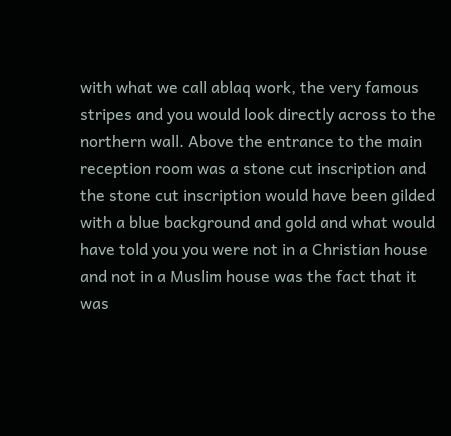with what we call ablaq work, the very famous stripes and you would look directly across to the northern wall. Above the entrance to the main reception room was a stone cut inscription and the stone cut inscription would have been gilded with a blue background and gold and what would have told you you were not in a Christian house and not in a Muslim house was the fact that it was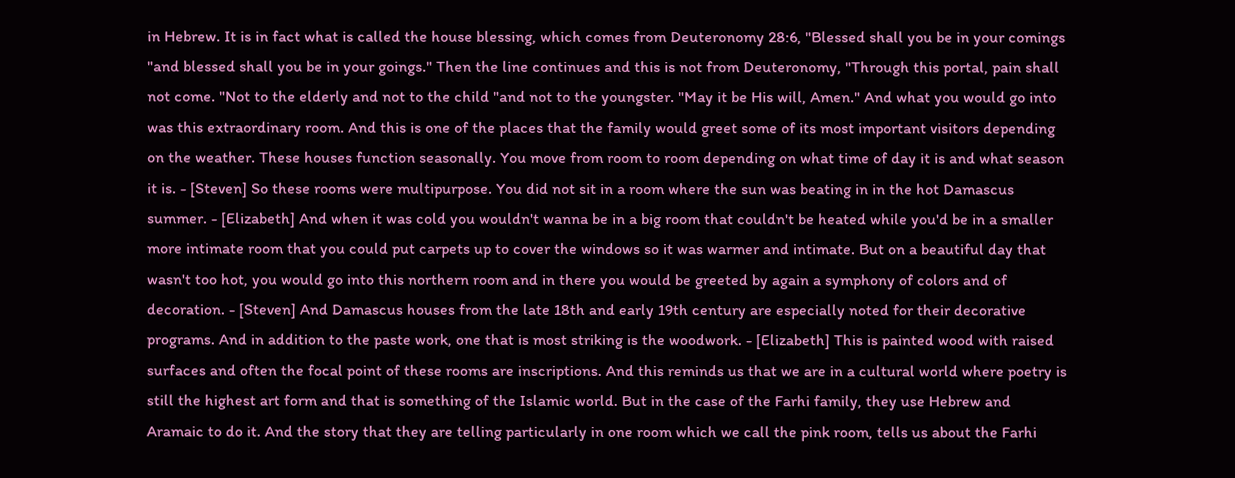in Hebrew. It is in fact what is called the house blessing, which comes from Deuteronomy 28:6, "Blessed shall you be in your comings "and blessed shall you be in your goings." Then the line continues and this is not from Deuteronomy, "Through this portal, pain shall not come. "Not to the elderly and not to the child "and not to the youngster. "May it be His will, Amen." And what you would go into was this extraordinary room. And this is one of the places that the family would greet some of its most important visitors depending on the weather. These houses function seasonally. You move from room to room depending on what time of day it is and what season it is. - [Steven] So these rooms were multipurpose. You did not sit in a room where the sun was beating in in the hot Damascus summer. - [Elizabeth] And when it was cold you wouldn't wanna be in a big room that couldn't be heated while you'd be in a smaller more intimate room that you could put carpets up to cover the windows so it was warmer and intimate. But on a beautiful day that wasn't too hot, you would go into this northern room and in there you would be greeted by again a symphony of colors and of decoration. - [Steven] And Damascus houses from the late 18th and early 19th century are especially noted for their decorative programs. And in addition to the paste work, one that is most striking is the woodwork. - [Elizabeth] This is painted wood with raised surfaces and often the focal point of these rooms are inscriptions. And this reminds us that we are in a cultural world where poetry is still the highest art form and that is something of the Islamic world. But in the case of the Farhi family, they use Hebrew and Aramaic to do it. And the story that they are telling particularly in one room which we call the pink room, tells us about the Farhi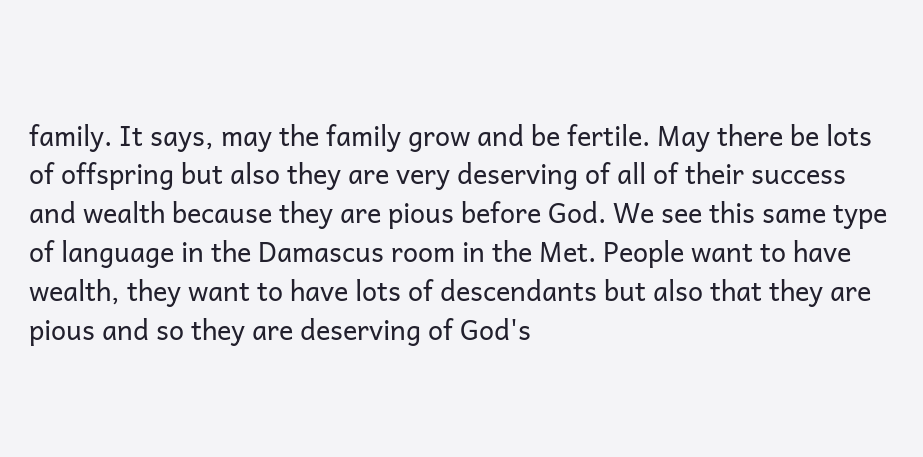family. It says, may the family grow and be fertile. May there be lots of offspring but also they are very deserving of all of their success and wealth because they are pious before God. We see this same type of language in the Damascus room in the Met. People want to have wealth, they want to have lots of descendants but also that they are pious and so they are deserving of God's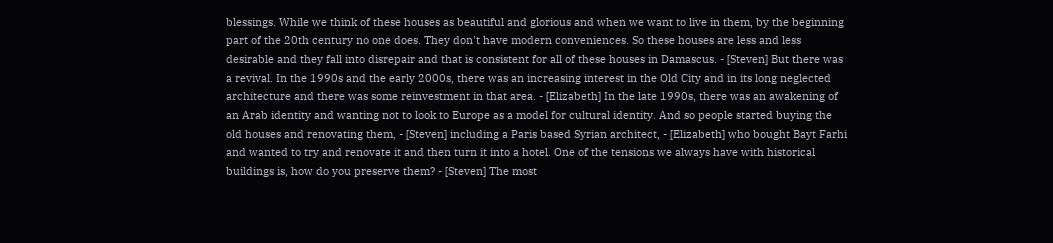blessings. While we think of these houses as beautiful and glorious and when we want to live in them, by the beginning part of the 20th century no one does. They don't have modern conveniences. So these houses are less and less desirable and they fall into disrepair and that is consistent for all of these houses in Damascus. - [Steven] But there was a revival. In the 1990s and the early 2000s, there was an increasing interest in the Old City and in its long neglected architecture and there was some reinvestment in that area. - [Elizabeth] In the late 1990s, there was an awakening of an Arab identity and wanting not to look to Europe as a model for cultural identity. And so people started buying the old houses and renovating them, - [Steven] including a Paris based Syrian architect, - [Elizabeth] who bought Bayt Farhi and wanted to try and renovate it and then turn it into a hotel. One of the tensions we always have with historical buildings is, how do you preserve them? - [Steven] The most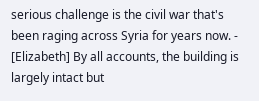serious challenge is the civil war that's been raging across Syria for years now. - [Elizabeth] By all accounts, the building is largely intact but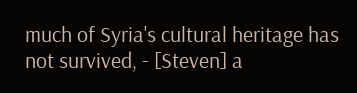much of Syria's cultural heritage has not survived, - [Steven] a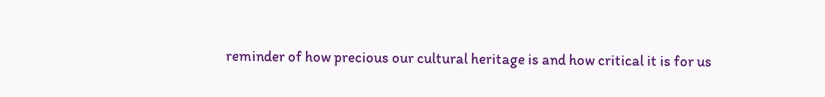reminder of how precious our cultural heritage is and how critical it is for us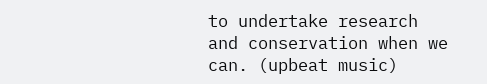to undertake research and conservation when we can. (upbeat music)